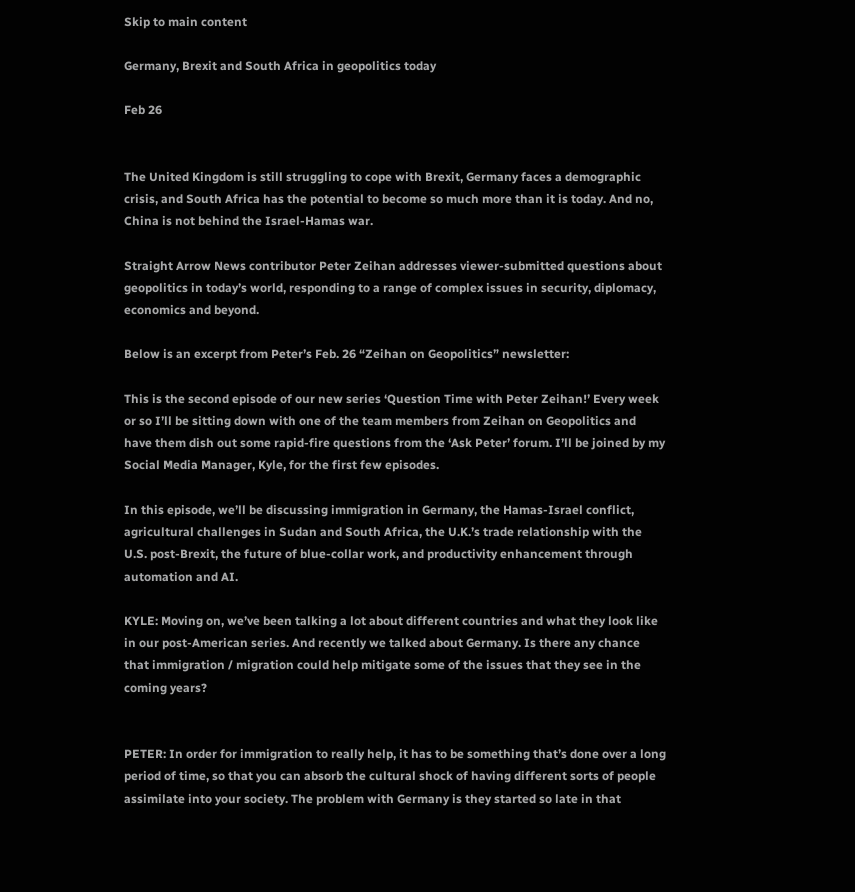Skip to main content

Germany, Brexit and South Africa in geopolitics today

Feb 26


The United Kingdom is still struggling to cope with Brexit, Germany faces a demographic crisis, and South Africa has the potential to become so much more than it is today. And no, China is not behind the Israel-Hamas war.

Straight Arrow News contributor Peter Zeihan addresses viewer-submitted questions about geopolitics in today’s world, responding to a range of complex issues in security, diplomacy, economics and beyond.

Below is an excerpt from Peter’s Feb. 26 “Zeihan on Geopolitics” newsletter:

This is the second episode of our new series ‘Question Time with Peter Zeihan!’ Every week or so I’ll be sitting down with one of the team members from Zeihan on Geopolitics and have them dish out some rapid-fire questions from the ‘Ask Peter’ forum. I’ll be joined by my Social Media Manager, Kyle, for the first few episodes.

In this episode, we’ll be discussing immigration in Germany, the Hamas-Israel conflict, agricultural challenges in Sudan and South Africa, the U.K.’s trade relationship with the U.S. post-Brexit, the future of blue-collar work, and productivity enhancement through automation and AI.

KYLE: Moving on, we’ve been talking a lot about different countries and what they look like in our post-American series. And recently we talked about Germany. Is there any chance that immigration / migration could help mitigate some of the issues that they see in the coming years?


PETER: In order for immigration to really help, it has to be something that’s done over a long period of time, so that you can absorb the cultural shock of having different sorts of people assimilate into your society. The problem with Germany is they started so late in that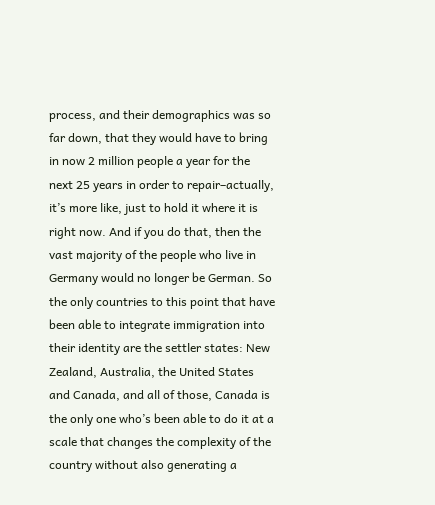process, and their demographics was so far down, that they would have to bring in now 2 million people a year for the next 25 years in order to repair–actually, it’s more like, just to hold it where it is right now. And if you do that, then the vast majority of the people who live in Germany would no longer be German. So the only countries to this point that have been able to integrate immigration into their identity are the settler states: New Zealand, Australia, the United States and Canada, and all of those, Canada is the only one who’s been able to do it at a scale that changes the complexity of the country without also generating a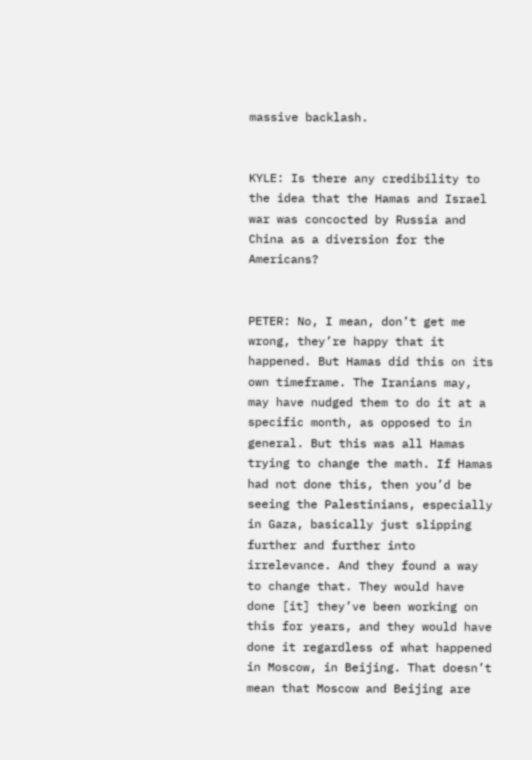massive backlash.


KYLE: Is there any credibility to the idea that the Hamas and Israel war was concocted by Russia and China as a diversion for the Americans?


PETER: No, I mean, don’t get me wrong, they’re happy that it happened. But Hamas did this on its own timeframe. The Iranians may, may have nudged them to do it at a specific month, as opposed to in general. But this was all Hamas trying to change the math. If Hamas had not done this, then you’d be seeing the Palestinians, especially in Gaza, basically just slipping further and further into irrelevance. And they found a way to change that. They would have done [it] they’ve been working on this for years, and they would have done it regardless of what happened in Moscow, in Beijing. That doesn’t mean that Moscow and Beijing are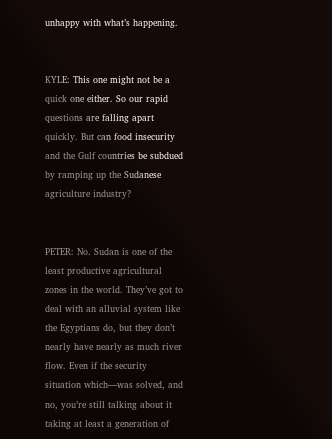unhappy with what’s happening.


KYLE: This one might not be a quick one either. So our rapid questions are falling apart quickly. But can food insecurity and the Gulf countries be subdued by ramping up the Sudanese agriculture industry?


PETER: No. Sudan is one of the least productive agricultural zones in the world. They’ve got to deal with an alluvial system like the Egyptians do, but they don’t nearly have nearly as much river flow. Even if the security situation which—was solved, and no, you’re still talking about it taking at least a generation of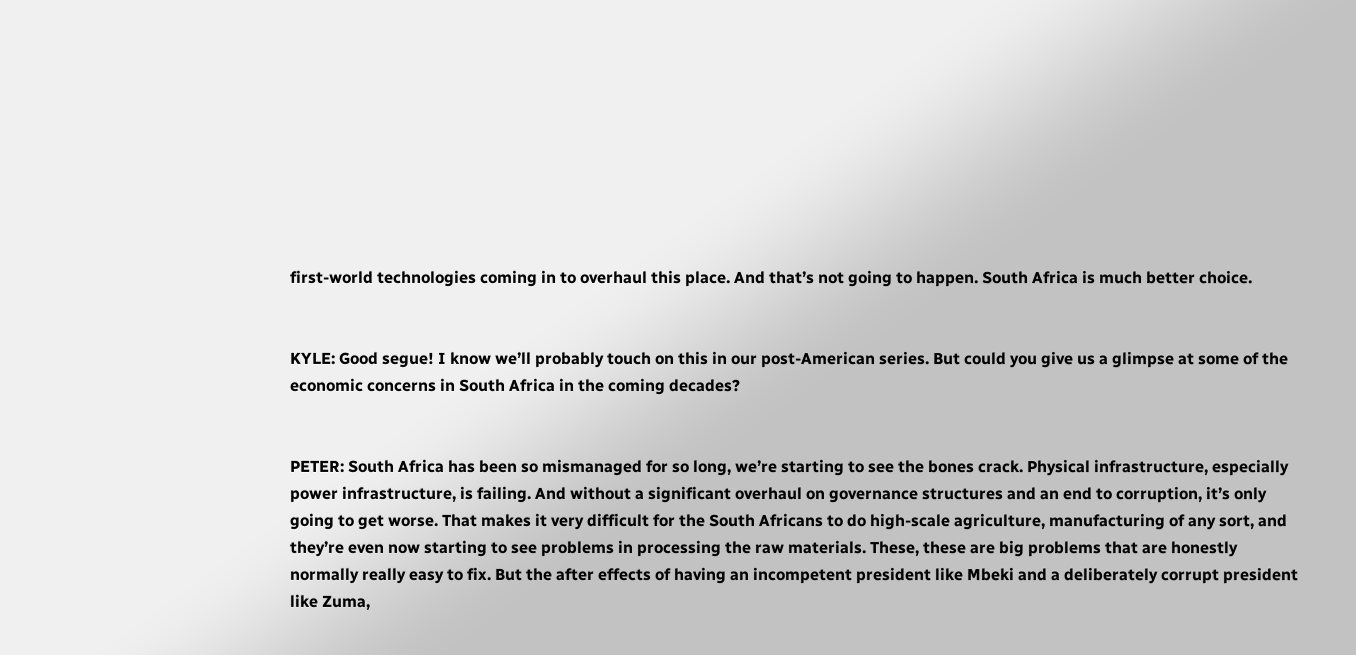first-world technologies coming in to overhaul this place. And that’s not going to happen. South Africa is much better choice.


KYLE: Good segue! I know we’ll probably touch on this in our post-American series. But could you give us a glimpse at some of the economic concerns in South Africa in the coming decades?


PETER: South Africa has been so mismanaged for so long, we’re starting to see the bones crack. Physical infrastructure, especially power infrastructure, is failing. And without a significant overhaul on governance structures and an end to corruption, it’s only going to get worse. That makes it very difficult for the South Africans to do high-scale agriculture, manufacturing of any sort, and they’re even now starting to see problems in processing the raw materials. These, these are big problems that are honestly normally really easy to fix. But the after effects of having an incompetent president like Mbeki and a deliberately corrupt president like Zuma,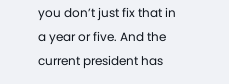you don’t just fix that in a year or five. And the current president has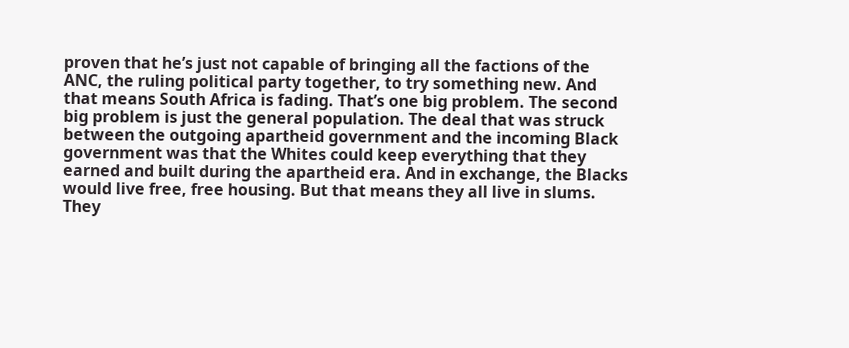proven that he’s just not capable of bringing all the factions of the ANC, the ruling political party together, to try something new. And that means South Africa is fading. That’s one big problem. The second big problem is just the general population. The deal that was struck between the outgoing apartheid government and the incoming Black government was that the Whites could keep everything that they earned and built during the apartheid era. And in exchange, the Blacks would live free, free housing. But that means they all live in slums. They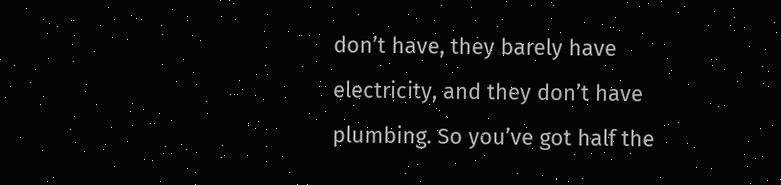don’t have, they barely have electricity, and they don’t have plumbing. So you’ve got half the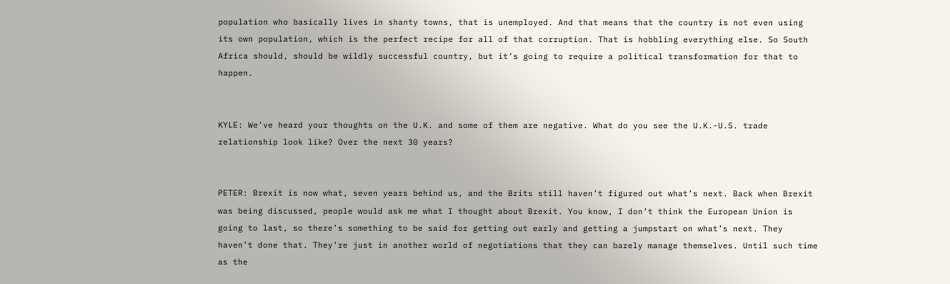population who basically lives in shanty towns, that is unemployed. And that means that the country is not even using its own population, which is the perfect recipe for all of that corruption. That is hobbling everything else. So South Africa should, should be wildly successful country, but it’s going to require a political transformation for that to happen.


KYLE: We’ve heard your thoughts on the U.K. and some of them are negative. What do you see the U.K.-U.S. trade relationship look like? Over the next 30 years?


PETER: Brexit is now what, seven years behind us, and the Brits still haven’t figured out what’s next. Back when Brexit was being discussed, people would ask me what I thought about Brexit. You know, I don’t think the European Union is going to last, so there’s something to be said for getting out early and getting a jumpstart on what’s next. They haven’t done that. They’re just in another world of negotiations that they can barely manage themselves. Until such time as the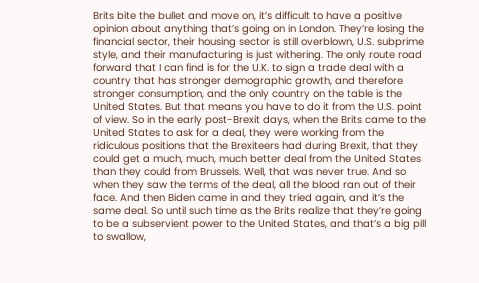Brits bite the bullet and move on, it’s difficult to have a positive opinion about anything that’s going on in London. They’re losing the financial sector, their housing sector is still overblown, U.S. subprime style, and their manufacturing is just withering. The only route road forward that I can find is for the U.K. to sign a trade deal with a country that has stronger demographic growth, and therefore stronger consumption, and the only country on the table is the United States. But that means you have to do it from the U.S. point of view. So in the early post-Brexit days, when the Brits came to the United States to ask for a deal, they were working from the ridiculous positions that the Brexiteers had during Brexit, that they could get a much, much, much better deal from the United States than they could from Brussels. Well, that was never true. And so when they saw the terms of the deal, all the blood ran out of their face. And then Biden came in and they tried again, and it’s the same deal. So until such time as the Brits realize that they’re going to be a subservient power to the United States, and that’s a big pill to swallow,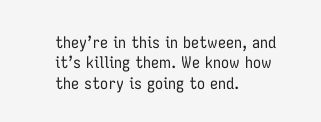they’re in this in between, and it’s killing them. We know how the story is going to end.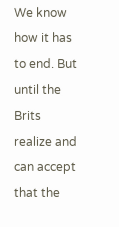We know how it has to end. But until the Brits realize and can accept that the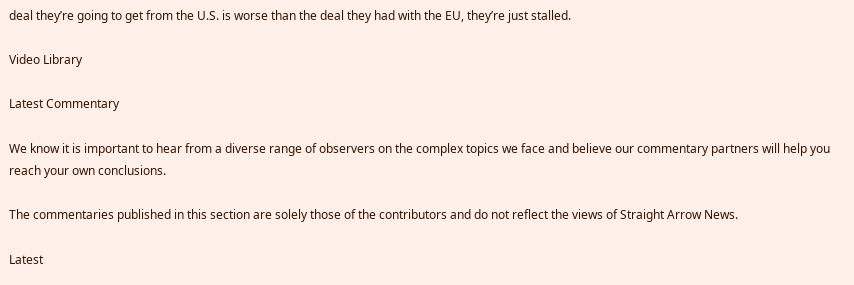deal they’re going to get from the U.S. is worse than the deal they had with the EU, they’re just stalled.

Video Library

Latest Commentary

We know it is important to hear from a diverse range of observers on the complex topics we face and believe our commentary partners will help you reach your own conclusions.

The commentaries published in this section are solely those of the contributors and do not reflect the views of Straight Arrow News.

Latest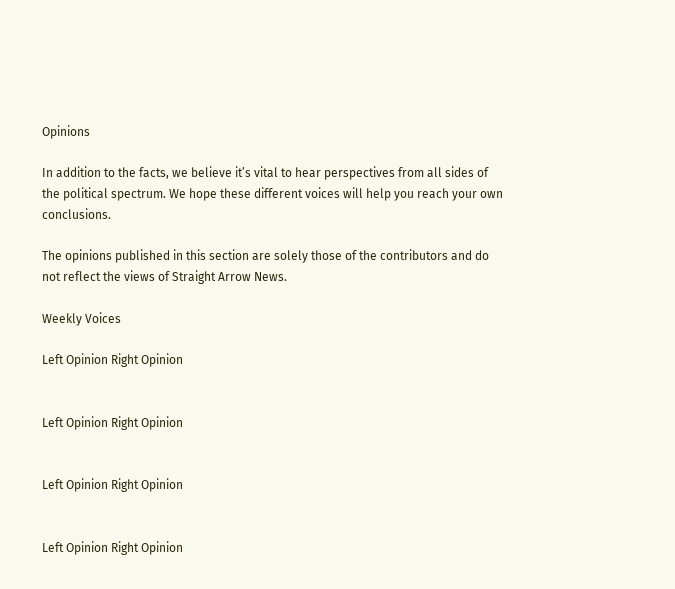Opinions

In addition to the facts, we believe it’s vital to hear perspectives from all sides of the political spectrum. We hope these different voices will help you reach your own conclusions.

The opinions published in this section are solely those of the contributors and do not reflect the views of Straight Arrow News.

Weekly Voices

Left Opinion Right Opinion


Left Opinion Right Opinion


Left Opinion Right Opinion


Left Opinion Right Opinion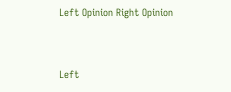Left Opinion Right Opinion


Left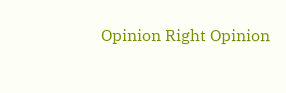Opinion Right Opinion